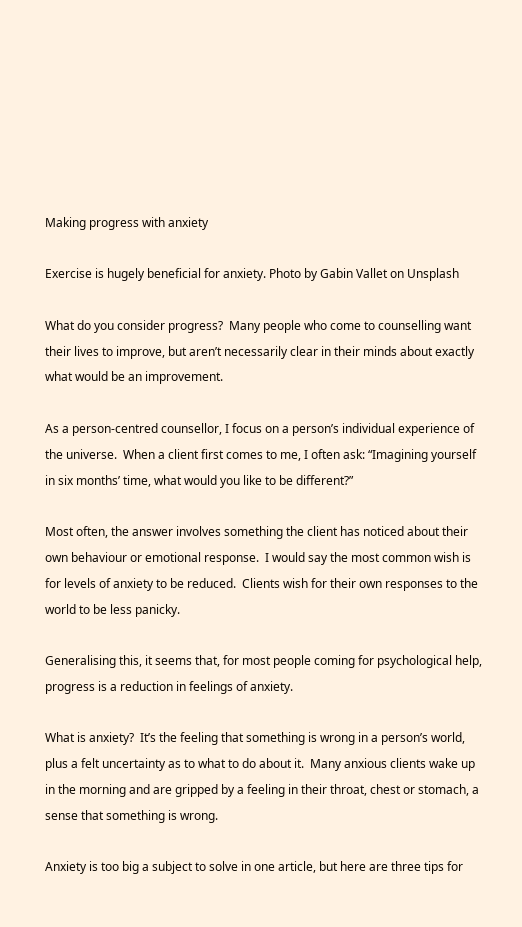Making progress with anxiety

Exercise is hugely beneficial for anxiety. Photo by Gabin Vallet on Unsplash

What do you consider progress?  Many people who come to counselling want their lives to improve, but aren’t necessarily clear in their minds about exactly what would be an improvement.

As a person-centred counsellor, I focus on a person’s individual experience of the universe.  When a client first comes to me, I often ask: “Imagining yourself in six months’ time, what would you like to be different?”

Most often, the answer involves something the client has noticed about their own behaviour or emotional response.  I would say the most common wish is for levels of anxiety to be reduced.  Clients wish for their own responses to the world to be less panicky.

Generalising this, it seems that, for most people coming for psychological help, progress is a reduction in feelings of anxiety.

What is anxiety?  It’s the feeling that something is wrong in a person’s world, plus a felt uncertainty as to what to do about it.  Many anxious clients wake up in the morning and are gripped by a feeling in their throat, chest or stomach, a sense that something is wrong.

Anxiety is too big a subject to solve in one article, but here are three tips for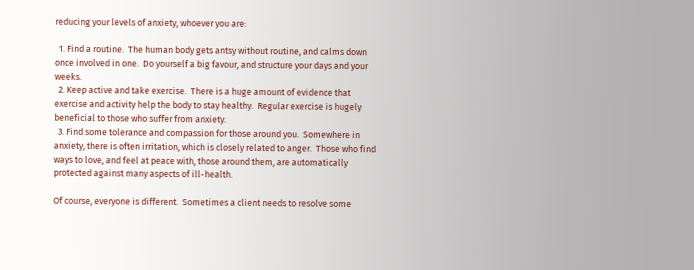reducing your levels of anxiety, whoever you are:

  1. Find a routine.  The human body gets antsy without routine, and calms down once involved in one.  Do yourself a big favour, and structure your days and your weeks.
  2. Keep active and take exercise.  There is a huge amount of evidence that exercise and activity help the body to stay healthy.  Regular exercise is hugely beneficial to those who suffer from anxiety.
  3. Find some tolerance and compassion for those around you.  Somewhere in anxiety, there is often irritation, which is closely related to anger.  Those who find ways to love, and feel at peace with, those around them, are automatically protected against many aspects of ill-health.

Of course, everyone is different.  Sometimes a client needs to resolve some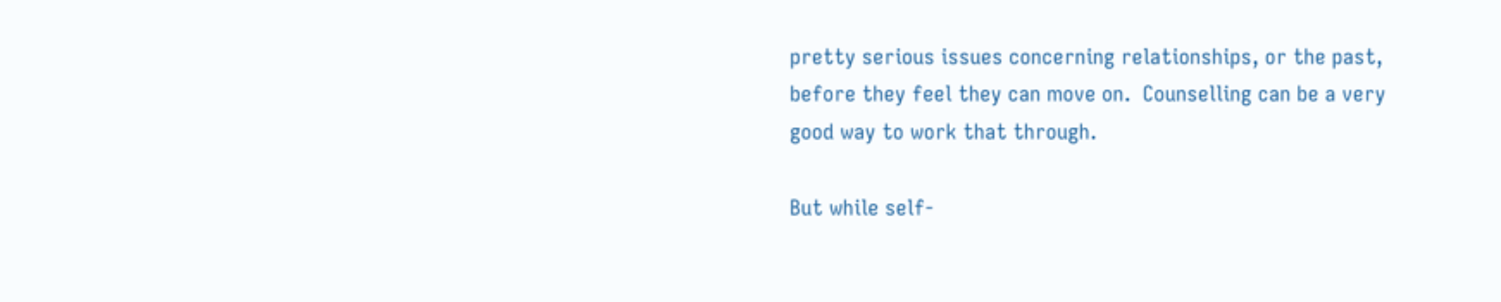pretty serious issues concerning relationships, or the past, before they feel they can move on.  Counselling can be a very good way to work that through.

But while self-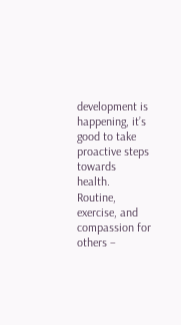development is happening, it’s good to take proactive steps towards health.  Routine, exercise, and compassion for others –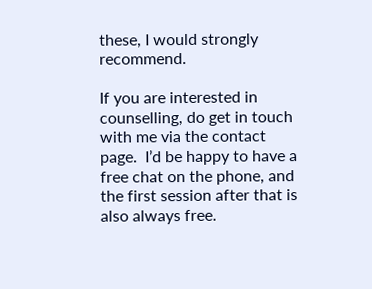these, I would strongly recommend.

If you are interested in counselling, do get in touch with me via the contact page.  I’d be happy to have a free chat on the phone, and the first session after that is also always free.